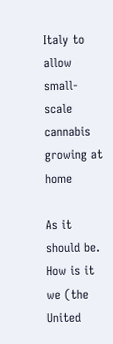Italy to allow small-scale cannabis growing at home

As it should be. How is it we (the United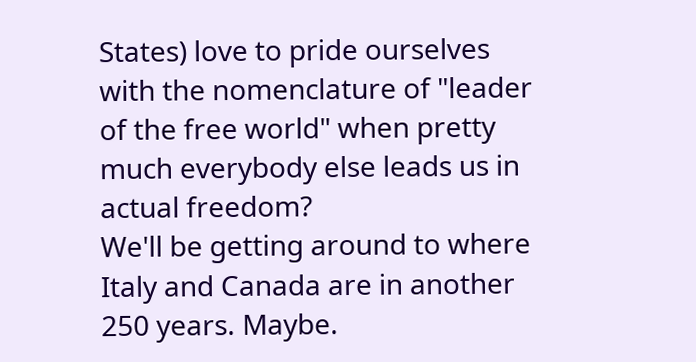States) love to pride ourselves with the nomenclature of "leader of the free world" when pretty much everybody else leads us in actual freedom?
We'll be getting around to where Italy and Canada are in another 250 years. Maybe.